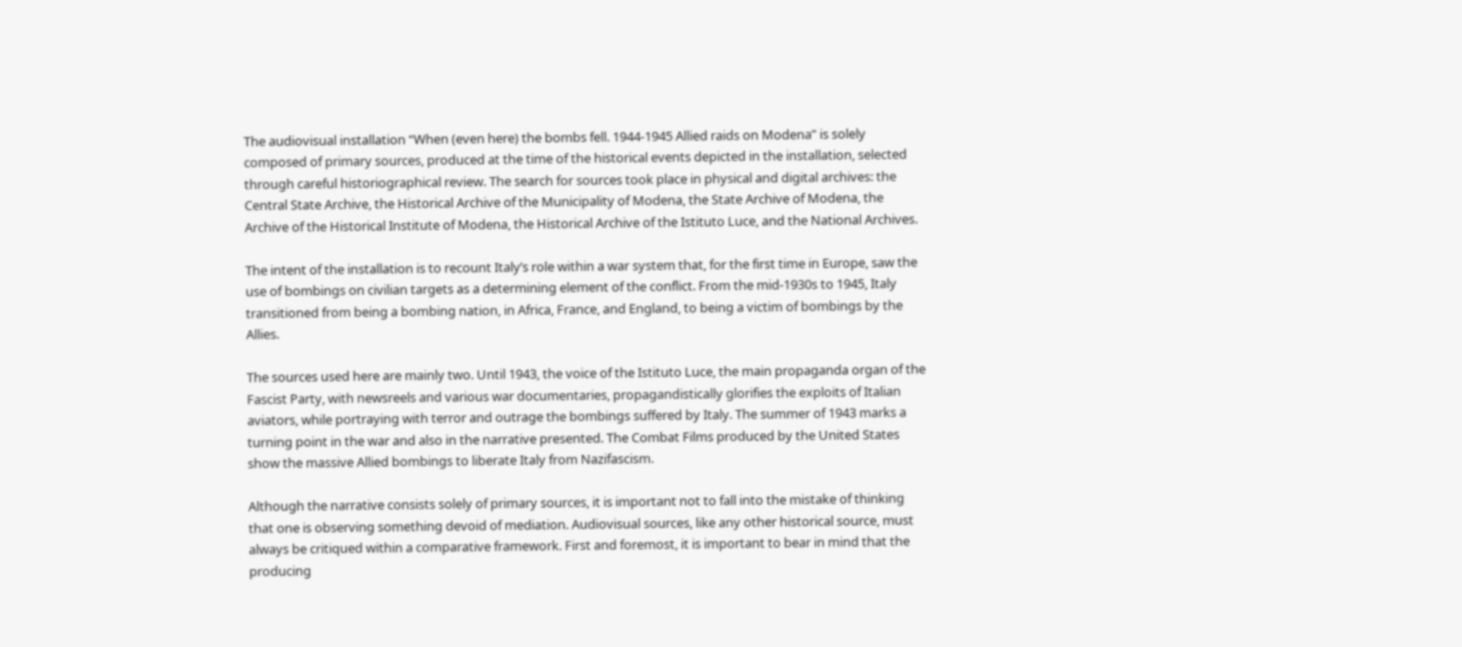The audiovisual installation “When (even here) the bombs fell. 1944-1945 Allied raids on Modena” is solely composed of primary sources, produced at the time of the historical events depicted in the installation, selected through careful historiographical review. The search for sources took place in physical and digital archives: the Central State Archive, the Historical Archive of the Municipality of Modena, the State Archive of Modena, the Archive of the Historical Institute of Modena, the Historical Archive of the Istituto Luce, and the National Archives.

The intent of the installation is to recount Italy’s role within a war system that, for the first time in Europe, saw the use of bombings on civilian targets as a determining element of the conflict. From the mid-1930s to 1945, Italy transitioned from being a bombing nation, in Africa, France, and England, to being a victim of bombings by the Allies.

The sources used here are mainly two. Until 1943, the voice of the Istituto Luce, the main propaganda organ of the Fascist Party, with newsreels and various war documentaries, propagandistically glorifies the exploits of Italian aviators, while portraying with terror and outrage the bombings suffered by Italy. The summer of 1943 marks a turning point in the war and also in the narrative presented. The Combat Films produced by the United States show the massive Allied bombings to liberate Italy from Nazifascism.

Although the narrative consists solely of primary sources, it is important not to fall into the mistake of thinking that one is observing something devoid of mediation. Audiovisual sources, like any other historical source, must always be critiqued within a comparative framework. First and foremost, it is important to bear in mind that the producing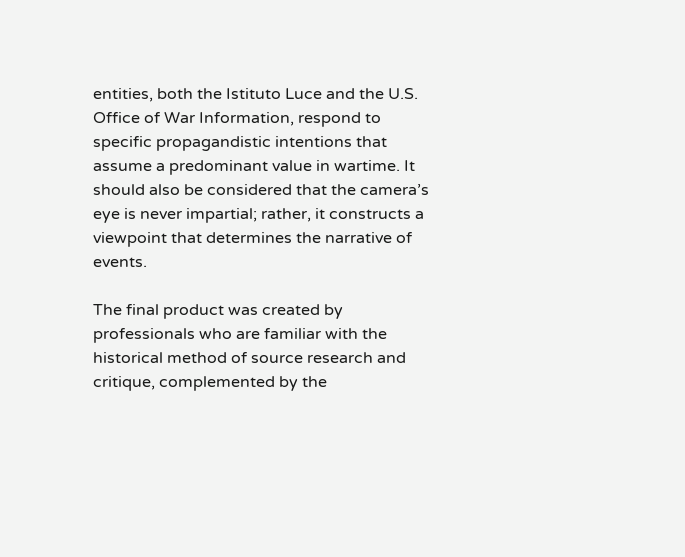entities, both the Istituto Luce and the U.S. Office of War Information, respond to specific propagandistic intentions that assume a predominant value in wartime. It should also be considered that the camera’s eye is never impartial; rather, it constructs a viewpoint that determines the narrative of events.

The final product was created by professionals who are familiar with the historical method of source research and critique, complemented by the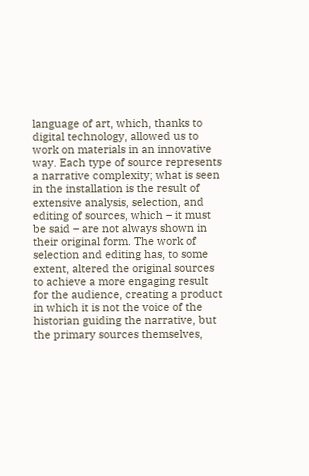language of art, which, thanks to digital technology, allowed us to work on materials in an innovative way. Each type of source represents a narrative complexity; what is seen in the installation is the result of extensive analysis, selection, and editing of sources, which – it must be said – are not always shown in their original form. The work of selection and editing has, to some extent, altered the original sources to achieve a more engaging result for the audience, creating a product in which it is not the voice of the historian guiding the narrative, but the primary sources themselves,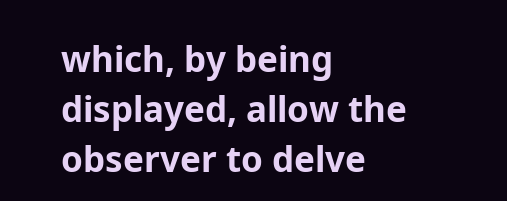which, by being displayed, allow the observer to delve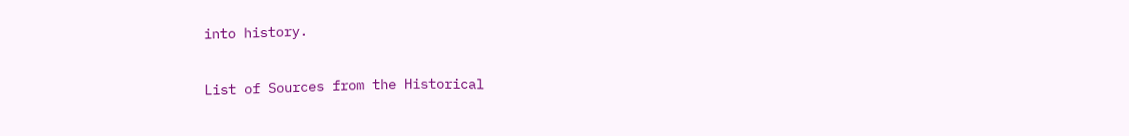into history.

List of Sources from the Historical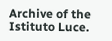Archive of the Istituto Luce.